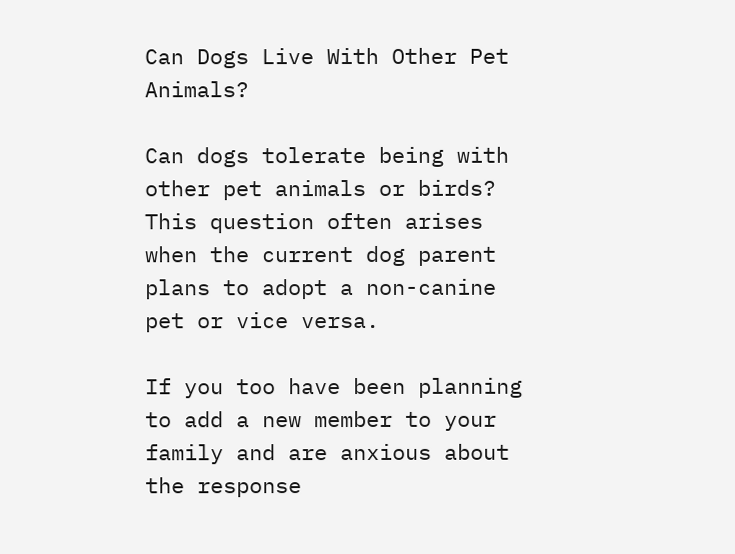Can Dogs Live With Other Pet Animals?

Can dogs tolerate being with other pet animals or birds? This question often arises when the current dog parent plans to adopt a non-canine pet or vice versa.

If you too have been planning to add a new member to your family and are anxious about the response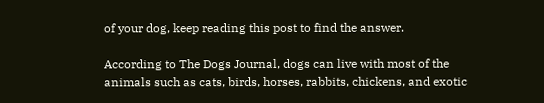of your dog, keep reading this post to find the answer.

According to The Dogs Journal, dogs can live with most of the animals such as cats, birds, horses, rabbits, chickens, and exotic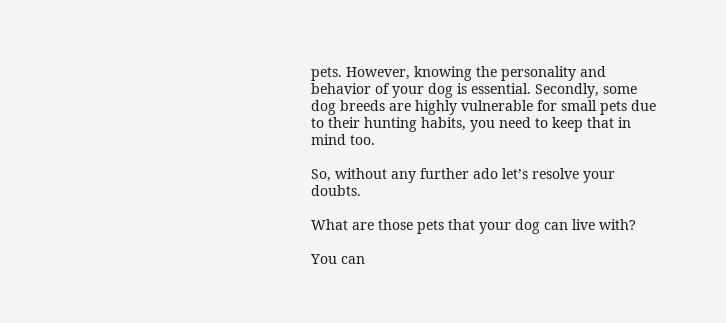pets. However, knowing the personality and behavior of your dog is essential. Secondly, some dog breeds are highly vulnerable for small pets due to their hunting habits, you need to keep that in mind too.

So, without any further ado let’s resolve your doubts.

What are those pets that your dog can live with?

You can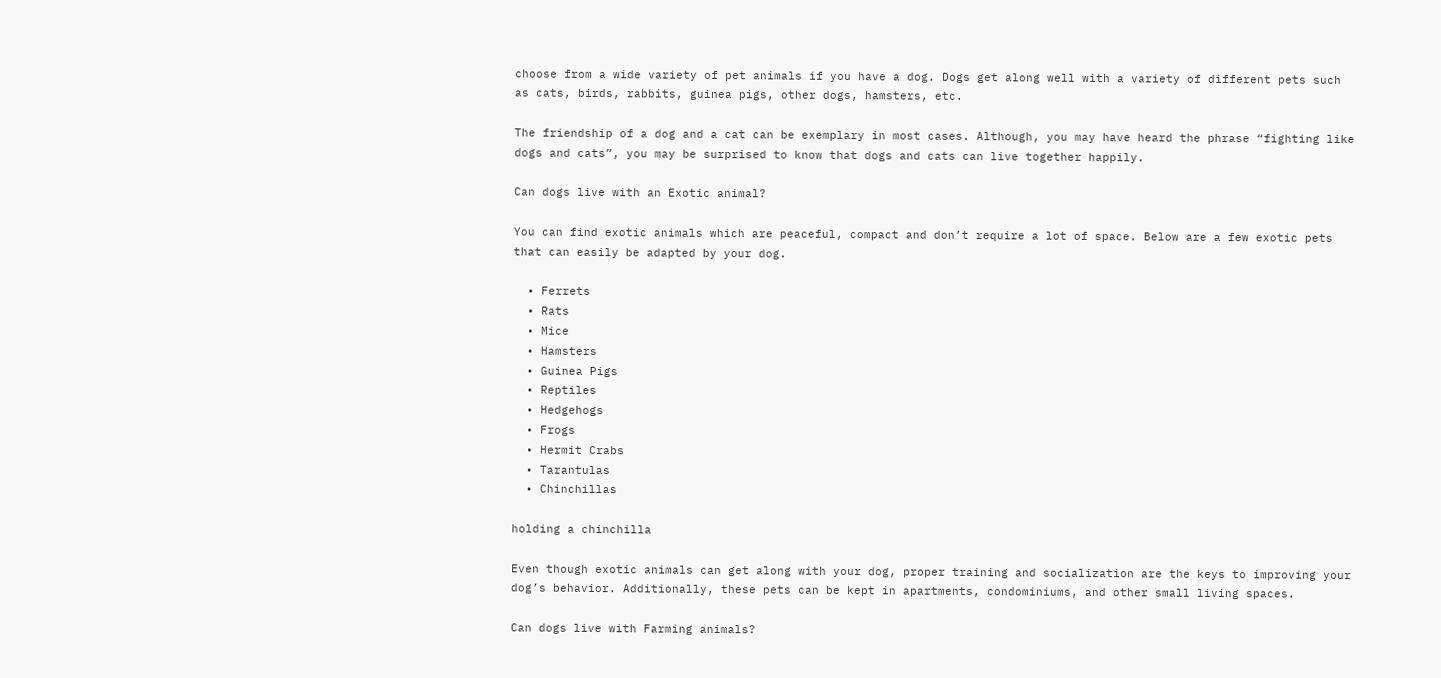choose from a wide variety of pet animals if you have a dog. Dogs get along well with a variety of different pets such as cats, birds, rabbits, guinea pigs, other dogs, hamsters, etc.

The friendship of a dog and a cat can be exemplary in most cases. Although, you may have heard the phrase “fighting like dogs and cats”, you may be surprised to know that dogs and cats can live together happily.

Can dogs live with an Exotic animal?

You can find exotic animals which are peaceful, compact and don’t require a lot of space. Below are a few exotic pets that can easily be adapted by your dog.

  • Ferrets
  • Rats
  • Mice
  • Hamsters
  • Guinea Pigs
  • Reptiles
  • Hedgehogs
  • Frogs
  • Hermit Crabs
  • Tarantulas
  • Chinchillas

holding a chinchilla

Even though exotic animals can get along with your dog, proper training and socialization are the keys to improving your dog’s behavior. Additionally, these pets can be kept in apartments, condominiums, and other small living spaces.

Can dogs live with Farming animals?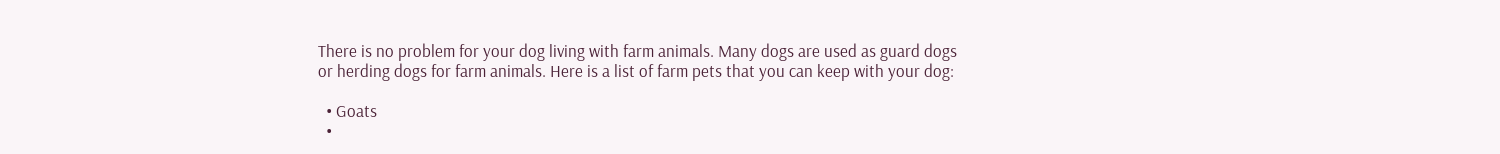There is no problem for your dog living with farm animals. Many dogs are used as guard dogs or herding dogs for farm animals. Here is a list of farm pets that you can keep with your dog:

  • Goats
  •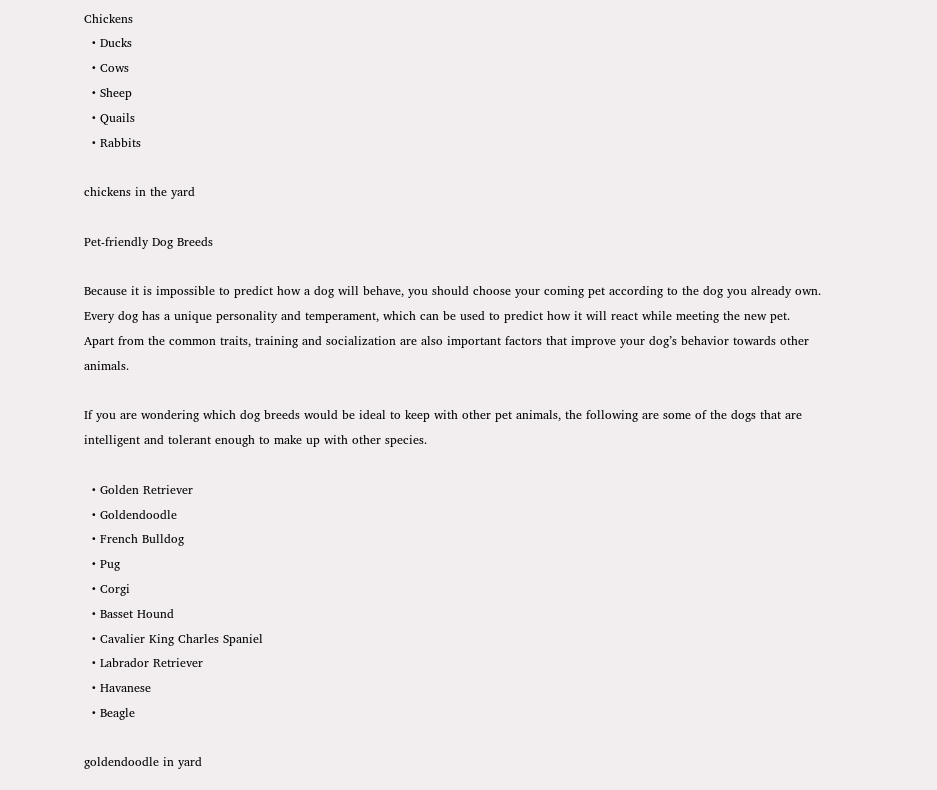Chickens
  • Ducks
  • Cows
  • Sheep
  • Quails
  • Rabbits

chickens in the yard

Pet-friendly Dog Breeds

Because it is impossible to predict how a dog will behave, you should choose your coming pet according to the dog you already own. Every dog has a unique personality and temperament, which can be used to predict how it will react while meeting the new pet. Apart from the common traits, training and socialization are also important factors that improve your dog’s behavior towards other animals.

If you are wondering which dog breeds would be ideal to keep with other pet animals, the following are some of the dogs that are intelligent and tolerant enough to make up with other species.

  • Golden Retriever
  • Goldendoodle
  • French Bulldog
  • Pug
  • Corgi
  • Basset Hound
  • Cavalier King Charles Spaniel
  • Labrador Retriever
  • Havanese
  • Beagle

goldendoodle in yard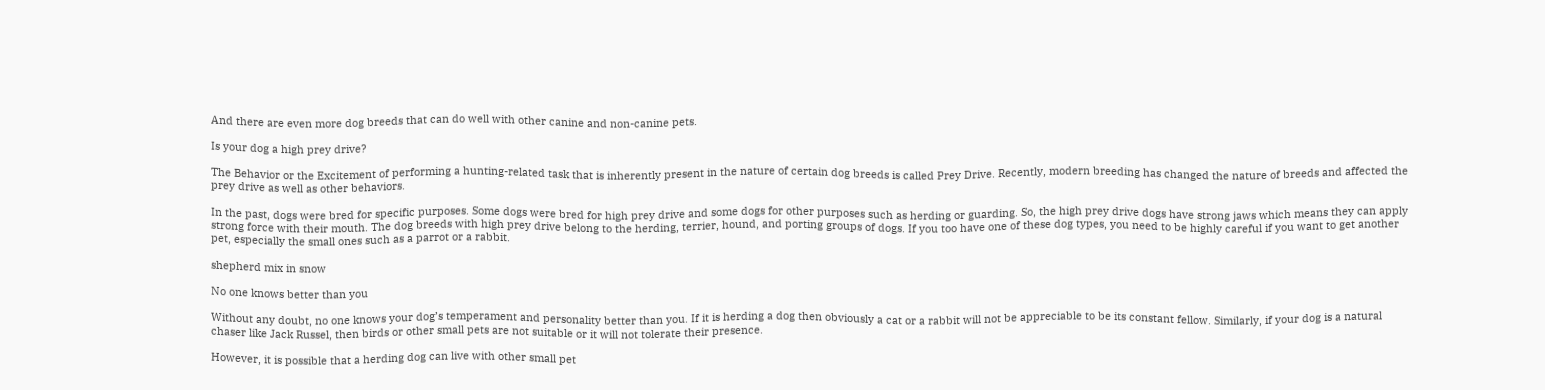And there are even more dog breeds that can do well with other canine and non-canine pets.

Is your dog a high prey drive?

The Behavior or the Excitement of performing a hunting-related task that is inherently present in the nature of certain dog breeds is called Prey Drive. Recently, modern breeding has changed the nature of breeds and affected the prey drive as well as other behaviors.

In the past, dogs were bred for specific purposes. Some dogs were bred for high prey drive and some dogs for other purposes such as herding or guarding. So, the high prey drive dogs have strong jaws which means they can apply strong force with their mouth. The dog breeds with high prey drive belong to the herding, terrier, hound, and porting groups of dogs. If you too have one of these dog types, you need to be highly careful if you want to get another pet, especially the small ones such as a parrot or a rabbit.

shepherd mix in snow

No one knows better than you

Without any doubt, no one knows your dog’s temperament and personality better than you. If it is herding a dog then obviously a cat or a rabbit will not be appreciable to be its constant fellow. Similarly, if your dog is a natural chaser like Jack Russel, then birds or other small pets are not suitable or it will not tolerate their presence.

However, it is possible that a herding dog can live with other small pet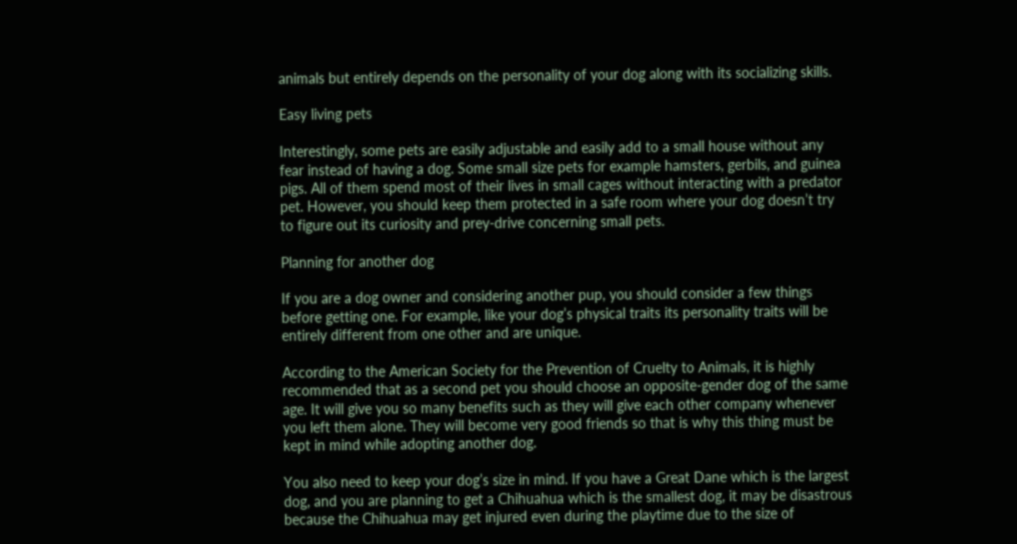animals but entirely depends on the personality of your dog along with its socializing skills.

Easy living pets

Interestingly, some pets are easily adjustable and easily add to a small house without any fear instead of having a dog. Some small size pets for example hamsters, gerbils, and guinea pigs. All of them spend most of their lives in small cages without interacting with a predator pet. However, you should keep them protected in a safe room where your dog doesn’t try to figure out its curiosity and prey-drive concerning small pets.

Planning for another dog

If you are a dog owner and considering another pup, you should consider a few things before getting one. For example, like your dog’s physical traits its personality traits will be entirely different from one other and are unique.

According to the American Society for the Prevention of Cruelty to Animals, it is highly recommended that as a second pet you should choose an opposite-gender dog of the same age. It will give you so many benefits such as they will give each other company whenever you left them alone. They will become very good friends so that is why this thing must be kept in mind while adopting another dog.

You also need to keep your dog’s size in mind. If you have a Great Dane which is the largest dog, and you are planning to get a Chihuahua which is the smallest dog, it may be disastrous because the Chihuahua may get injured even during the playtime due to the size of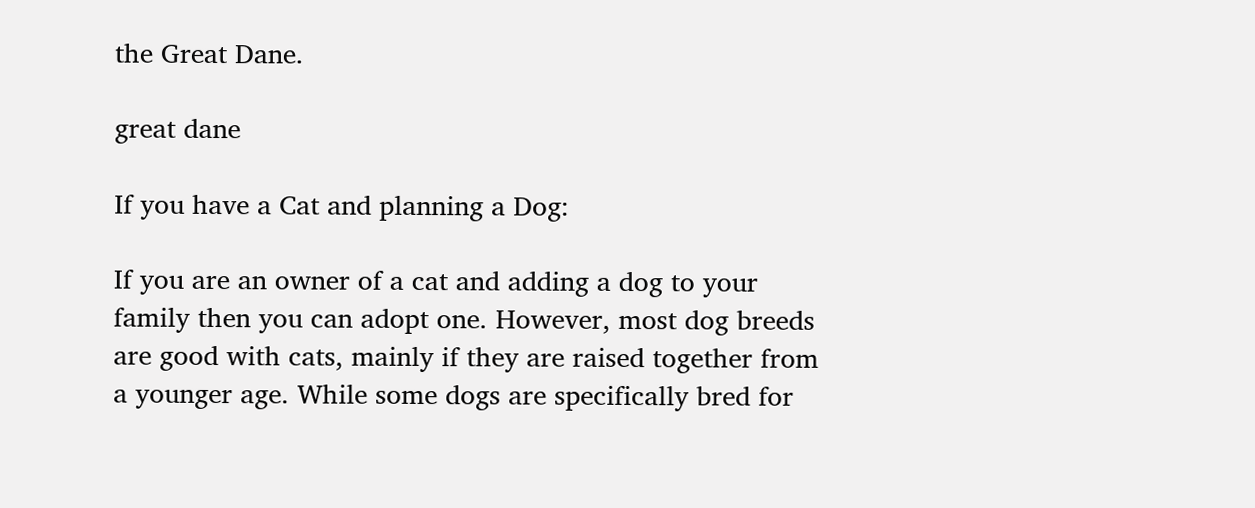the Great Dane.

great dane

If you have a Cat and planning a Dog:

If you are an owner of a cat and adding a dog to your family then you can adopt one. However, most dog breeds are good with cats, mainly if they are raised together from a younger age. While some dogs are specifically bred for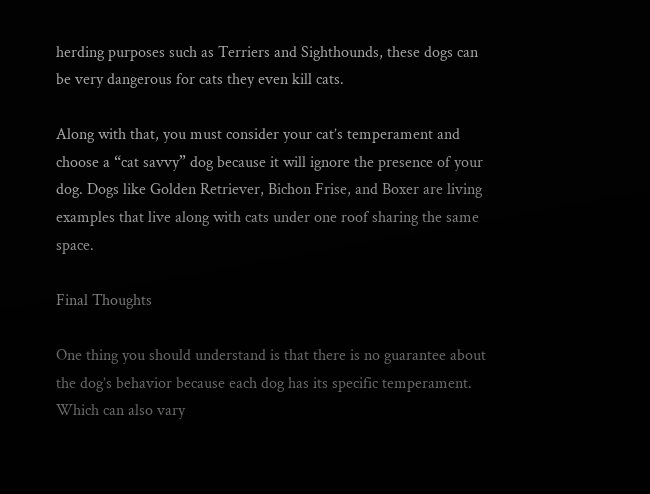herding purposes such as Terriers and Sighthounds, these dogs can be very dangerous for cats they even kill cats.

Along with that, you must consider your cat’s temperament and choose a “cat savvy” dog because it will ignore the presence of your dog. Dogs like Golden Retriever, Bichon Frise, and Boxer are living examples that live along with cats under one roof sharing the same space.

Final Thoughts

One thing you should understand is that there is no guarantee about the dog’s behavior because each dog has its specific temperament. Which can also vary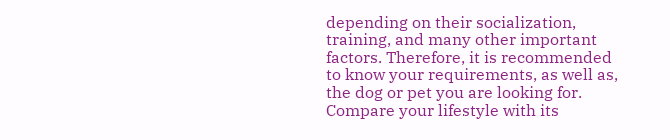depending on their socialization, training, and many other important factors. Therefore, it is recommended to know your requirements, as well as, the dog or pet you are looking for. Compare your lifestyle with its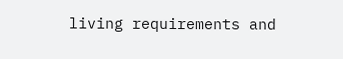living requirements and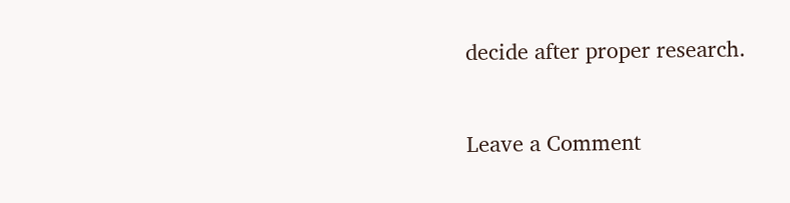decide after proper research.


Leave a Comment